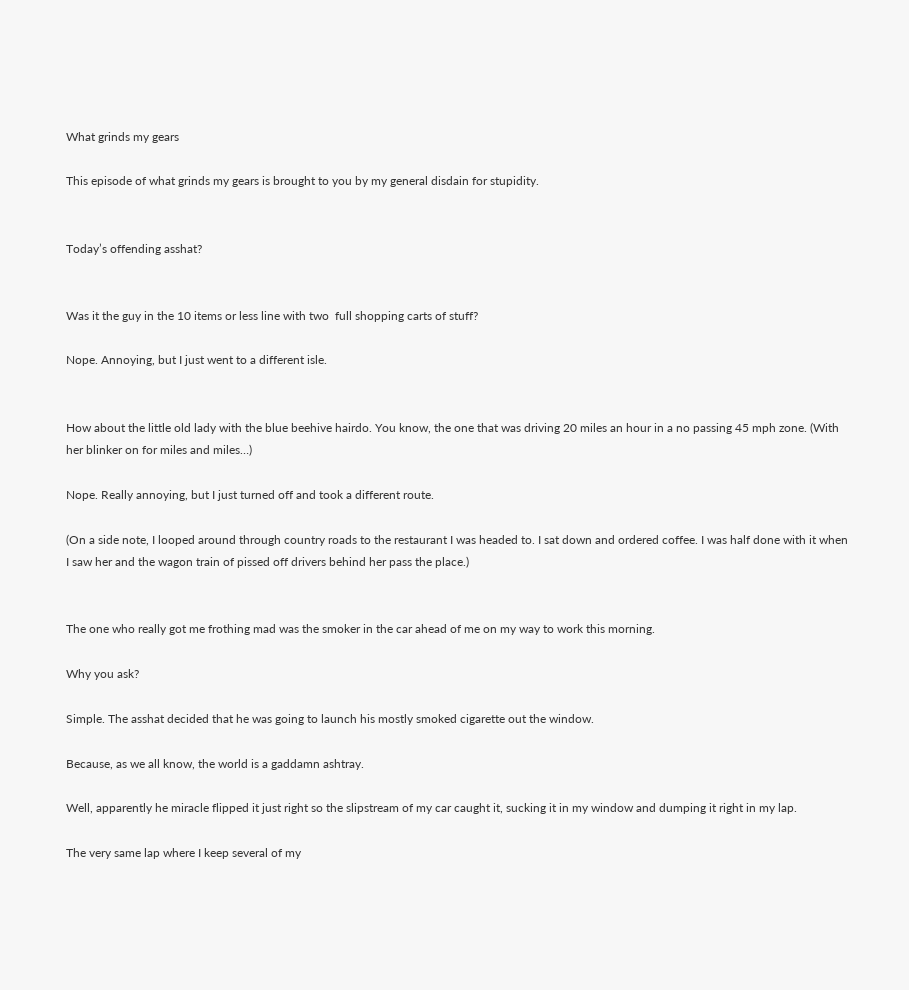What grinds my gears

This episode of what grinds my gears is brought to you by my general disdain for stupidity.


Today’s offending asshat?


Was it the guy in the 10 items or less line with two  full shopping carts of stuff?

Nope. Annoying, but I just went to a different isle.


How about the little old lady with the blue beehive hairdo. You know, the one that was driving 20 miles an hour in a no passing 45 mph zone. (With her blinker on for miles and miles…)

Nope. Really annoying, but I just turned off and took a different route.

(On a side note, I looped around through country roads to the restaurant I was headed to. I sat down and ordered coffee. I was half done with it when I saw her and the wagon train of pissed off drivers behind her pass the place.)


The one who really got me frothing mad was the smoker in the car ahead of me on my way to work this morning.

Why you ask?

Simple. The asshat decided that he was going to launch his mostly smoked cigarette out the window.

Because, as we all know, the world is a gaddamn ashtray.

Well, apparently he miracle flipped it just right so the slipstream of my car caught it, sucking it in my window and dumping it right in my lap.

The very same lap where I keep several of my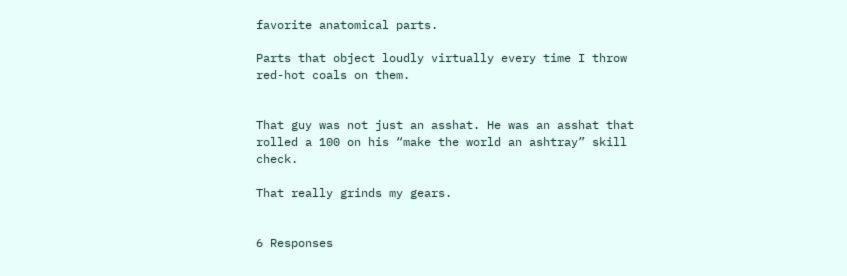favorite anatomical parts.

Parts that object loudly virtually every time I throw red-hot coals on them.


That guy was not just an asshat. He was an asshat that rolled a 100 on his “make the world an ashtray” skill check.

That really grinds my gears.


6 Responses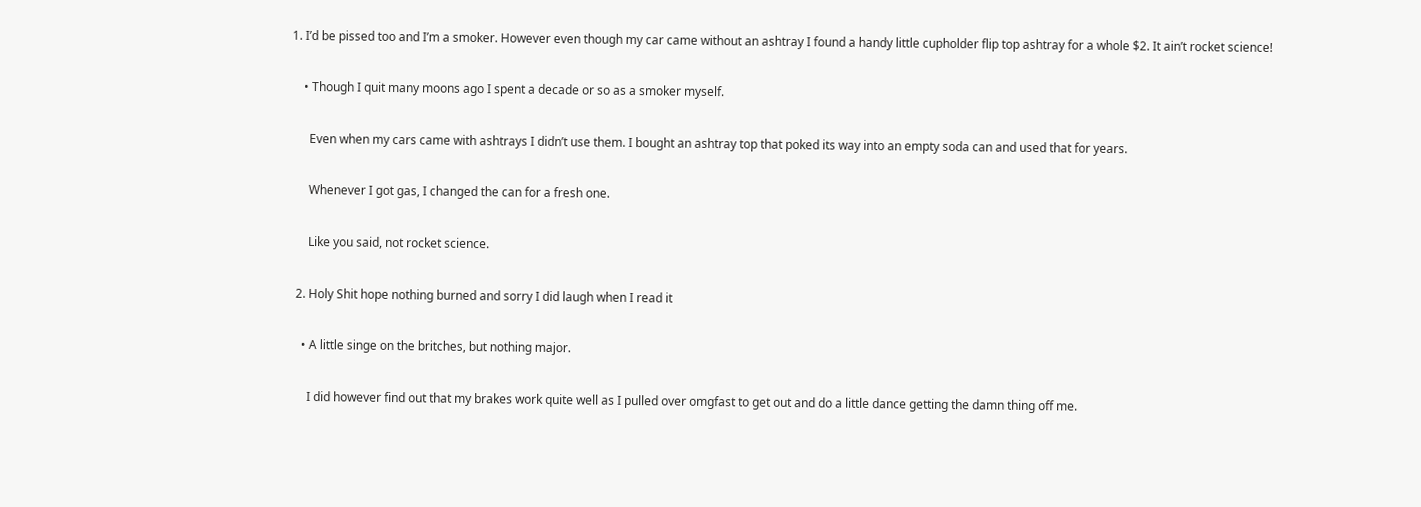1. I’d be pissed too and I’m a smoker. However even though my car came without an ashtray I found a handy little cupholder flip top ashtray for a whole $2. It ain’t rocket science!

    • Though I quit many moons ago I spent a decade or so as a smoker myself.

      Even when my cars came with ashtrays I didn’t use them. I bought an ashtray top that poked its way into an empty soda can and used that for years.

      Whenever I got gas, I changed the can for a fresh one.

      Like you said, not rocket science.

  2. Holy Shit hope nothing burned and sorry I did laugh when I read it

    • A little singe on the britches, but nothing major.

      I did however find out that my brakes work quite well as I pulled over omgfast to get out and do a little dance getting the damn thing off me.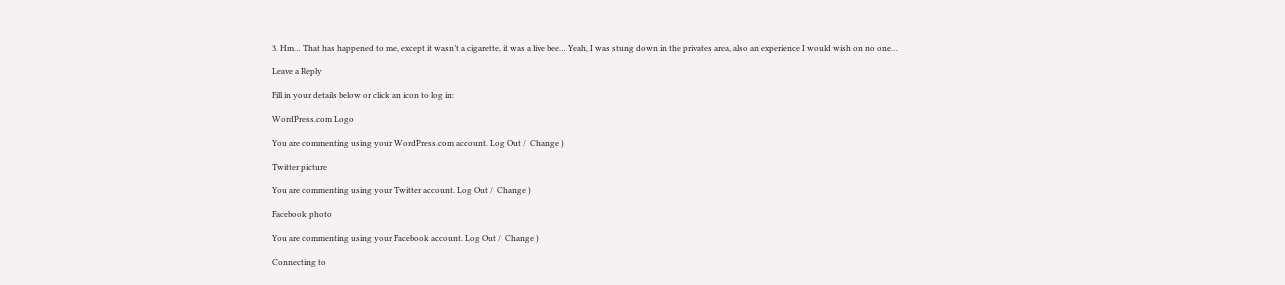3. Hm… That has happened to me, except it wasn’t a cigarette, it was a live bee… Yeah, I was stung down in the privates area, also an experience I would wish on no one…

Leave a Reply

Fill in your details below or click an icon to log in:

WordPress.com Logo

You are commenting using your WordPress.com account. Log Out /  Change )

Twitter picture

You are commenting using your Twitter account. Log Out /  Change )

Facebook photo

You are commenting using your Facebook account. Log Out /  Change )

Connecting to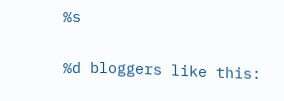%s

%d bloggers like this: